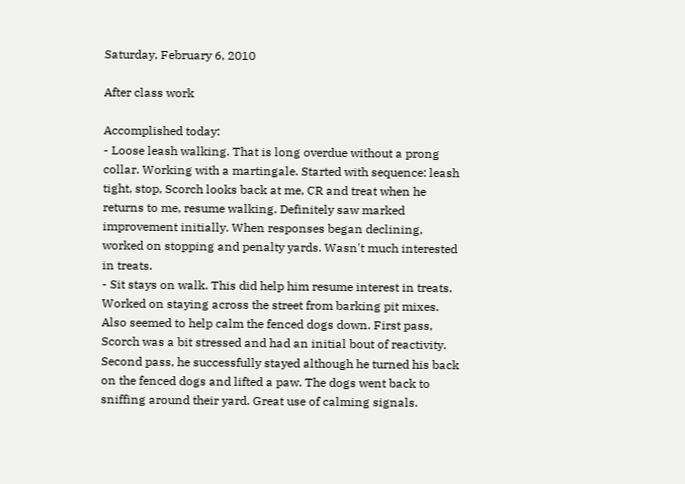Saturday, February 6, 2010

After class work

Accomplished today:
- Loose leash walking. That is long overdue without a prong collar. Working with a martingale. Started with sequence: leash tight, stop, Scorch looks back at me, CR and treat when he returns to me, resume walking. Definitely saw marked improvement initially. When responses began declining, worked on stopping and penalty yards. Wasn't much interested in treats.
- Sit stays on walk. This did help him resume interest in treats. Worked on staying across the street from barking pit mixes. Also seemed to help calm the fenced dogs down. First pass, Scorch was a bit stressed and had an initial bout of reactivity. Second pass, he successfully stayed although he turned his back on the fenced dogs and lifted a paw. The dogs went back to sniffing around their yard. Great use of calming signals.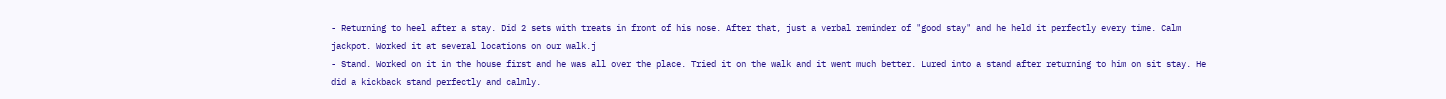- Returning to heel after a stay. Did 2 sets with treats in front of his nose. After that, just a verbal reminder of "good stay" and he held it perfectly every time. Calm jackpot. Worked it at several locations on our walk.j
- Stand. Worked on it in the house first and he was all over the place. Tried it on the walk and it went much better. Lured into a stand after returning to him on sit stay. He did a kickback stand perfectly and calmly.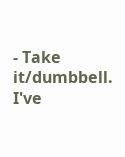- Take it/dumbbell. I've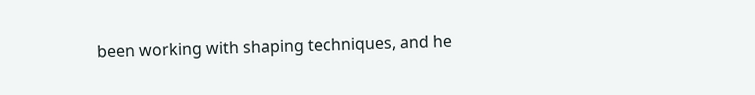been working with shaping techniques, and he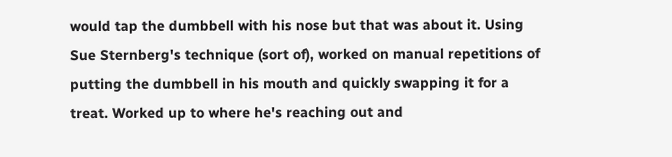would tap the dumbbell with his nose but that was about it. Using Sue Sternberg's technique (sort of), worked on manual repetitions of putting the dumbbell in his mouth and quickly swapping it for a treat. Worked up to where he's reaching out and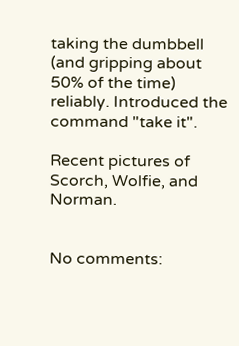taking the dumbbell (and gripping about 50% of the time) reliably. Introduced the command "take it".

Recent pictures of Scorch, Wolfie, and Norman.


No comments: